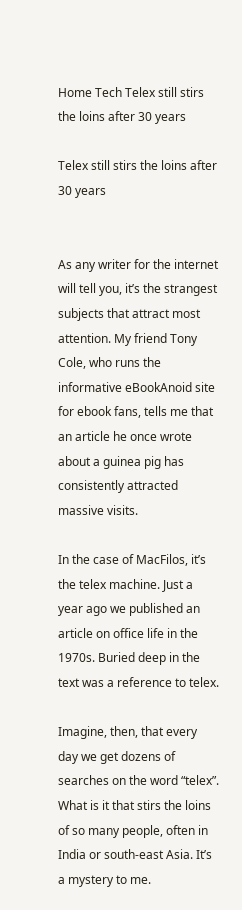Home Tech Telex still stirs the loins after 30 years

Telex still stirs the loins after 30 years


As any writer for the internet will tell you, it’s the strangest subjects that attract most attention. My friend Tony Cole, who runs the informative eBookAnoid site for ebook fans, tells me that an article he once wrote about a guinea pig has consistently attracted massive visits.

In the case of MacFilos, it’s the telex machine. Just a year ago we published an article on office life in the 1970s. Buried deep in the text was a reference to telex.

Imagine, then, that every day we get dozens of searches on the word “telex”. What is it that stirs the loins of so many people, often in India or south-east Asia. It’s a mystery to me.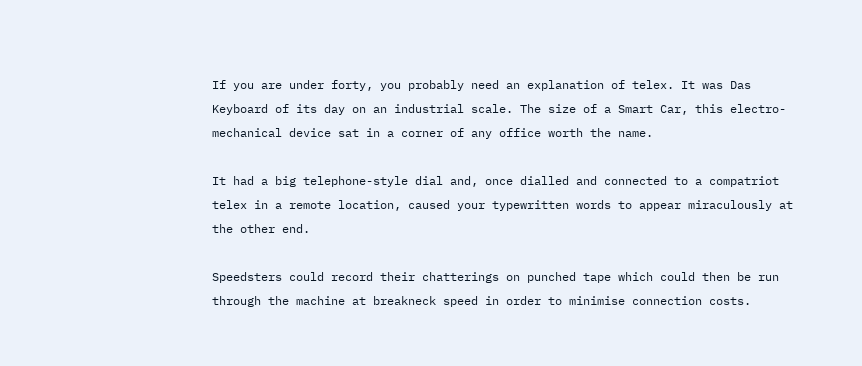If you are under forty, you probably need an explanation of telex. It was Das Keyboard of its day on an industrial scale. The size of a Smart Car, this electro-mechanical device sat in a corner of any office worth the name.

It had a big telephone-style dial and, once dialled and connected to a compatriot telex in a remote location, caused your typewritten words to appear miraculously at the other end.

Speedsters could record their chatterings on punched tape which could then be run through the machine at breakneck speed in order to minimise connection costs.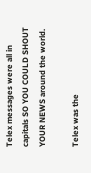Telex messages were all in capitals SO YOU COULD SHOUT YOUR NEWS around the world.

Telex was the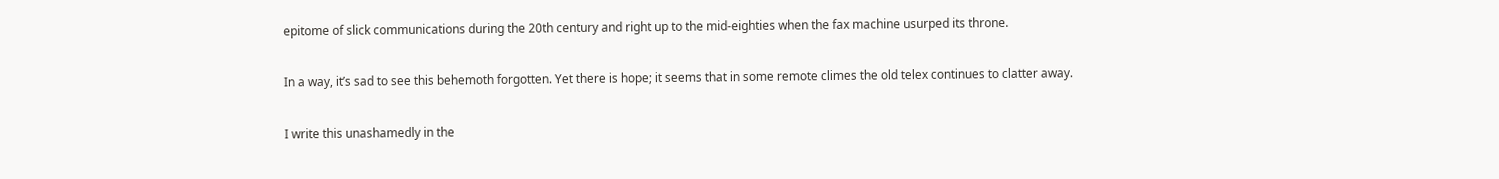epitome of slick communications during the 20th century and right up to the mid-eighties when the fax machine usurped its throne.

In a way, it’s sad to see this behemoth forgotten. Yet there is hope; it seems that in some remote climes the old telex continues to clatter away.

I write this unashamedly in the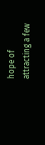hope of attracting a few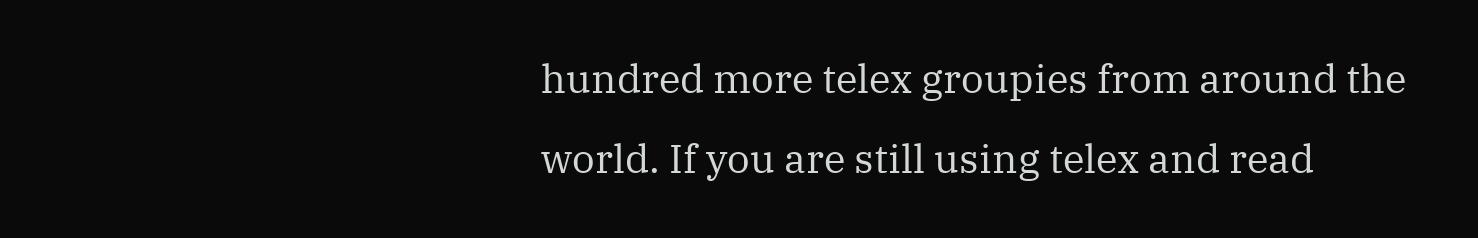hundred more telex groupies from around the world. If you are still using telex and read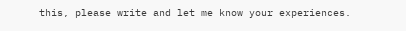this, please write and let me know your experiences.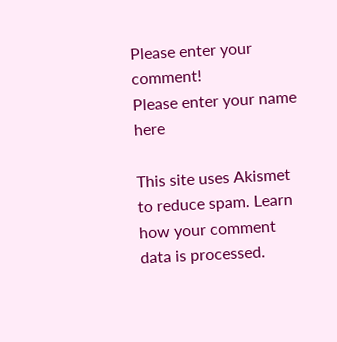Please enter your comment!
Please enter your name here

This site uses Akismet to reduce spam. Learn how your comment data is processed.